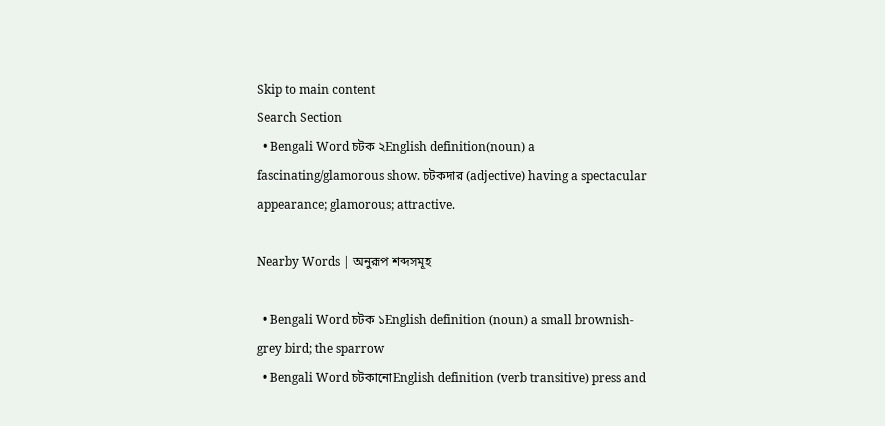Skip to main content
Search Section
  • Bengali Word চটক ২English definition(noun) a fascinating/glamorous show. চটকদার (adjective) having a spectacular appearance; glamorous; attractive.

Nearby Words | অনুরূপ শব্দসমূহ

  • Bengali Word চটক ১English definition (noun) a small brownish-grey bird; the sparrow
  • Bengali Word চটকানোEnglish definition (verb transitive) press and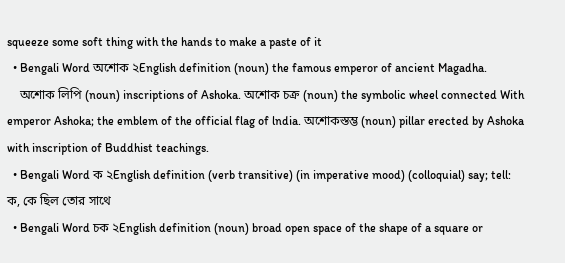squeeze some soft thing with the hands to make a paste of it
  • Bengali Word অশোক ২English definition (noun) the famous emperor of ancient Magadha.
    অশোক লিপি (noun) inscriptions of Ashoka. অশোক চক্র (noun) the symbolic wheel connected With emperor Ashoka; the emblem of the official flag of lndia. অশোকস্তম্ভ (noun) pillar erected by Ashoka with inscription of Buddhist teachings.
  • Bengali Word ক ২English definition (verb transitive) (in imperative mood) (colloquial) say; tell: ক, কে ছিল তোর সাথে
  • Bengali Word চক ২English definition (noun) broad open space of the shape of a square or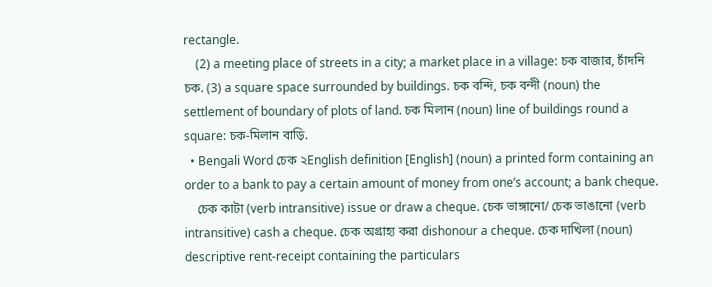rectangle.
    (2) a meeting place of streets in a city; a market place in a village: চক বাজার, চাঁদনি চক. (3) a square space surrounded by buildings. চক বন্দি, চক বন্দী (noun) the settlement of boundary of plots of land. চক মিলান (noun) line of buildings round a square: চক-মিলান বাড়ি.
  • Bengali Word চেক ২English definition [English] (noun) a printed form containing an order to a bank to pay a certain amount of money from one’s account; a bank cheque.
    চেক কাটা (verb intransitive) issue or draw a cheque. চেক ভাঙ্গানো/ চেক ভাঙানো (verb intransitive) cash a cheque. চেক অগ্রাহ্য করা dishonour a cheque. চেক দাখিলা (noun) descriptive rent-receipt containing the particulars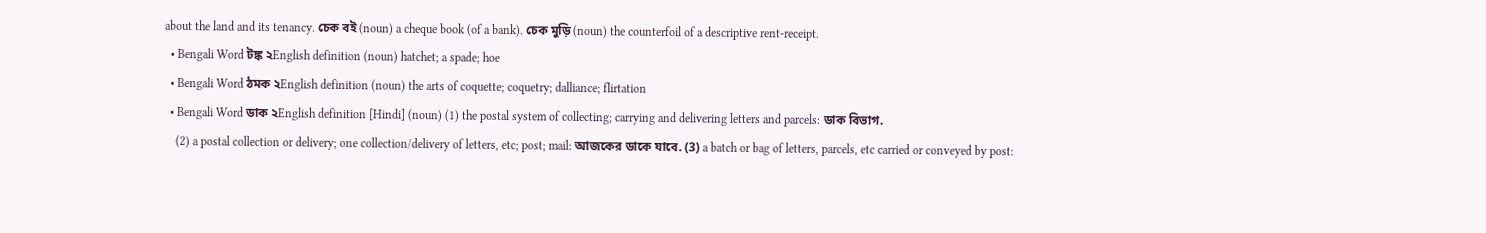about the land and its tenancy. চেক বই (noun) a cheque book (of a bank). চেক মুড়ি (noun) the counterfoil of a descriptive rent-receipt.
  • Bengali Word টঙ্ক ২English definition (noun) hatchet; a spade; hoe
  • Bengali Word ঠমক ২English definition (noun) the arts of coquette; coquetry; dalliance; flirtation
  • Bengali Word ডাক ২English definition [Hindi] (noun) (1) the postal system of collecting; carrying and delivering letters and parcels: ডাক বিভাগ.
    (2) a postal collection or delivery; one collection/delivery of letters, etc; post; mail: আজকের ডাকে যাবে. (3) a batch or bag of letters, parcels, etc carried or conveyed by post: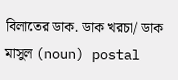বিলাতের ডাক. ডাক খরচা/ ডাক মাসুল (noun) postal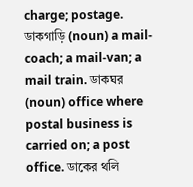charge; postage. ডাকগাড়ি (noun) a mail-coach; a mail-van; a mail train. ডাকঘর (noun) office where postal business is carried on; a post office. ডাকের থলি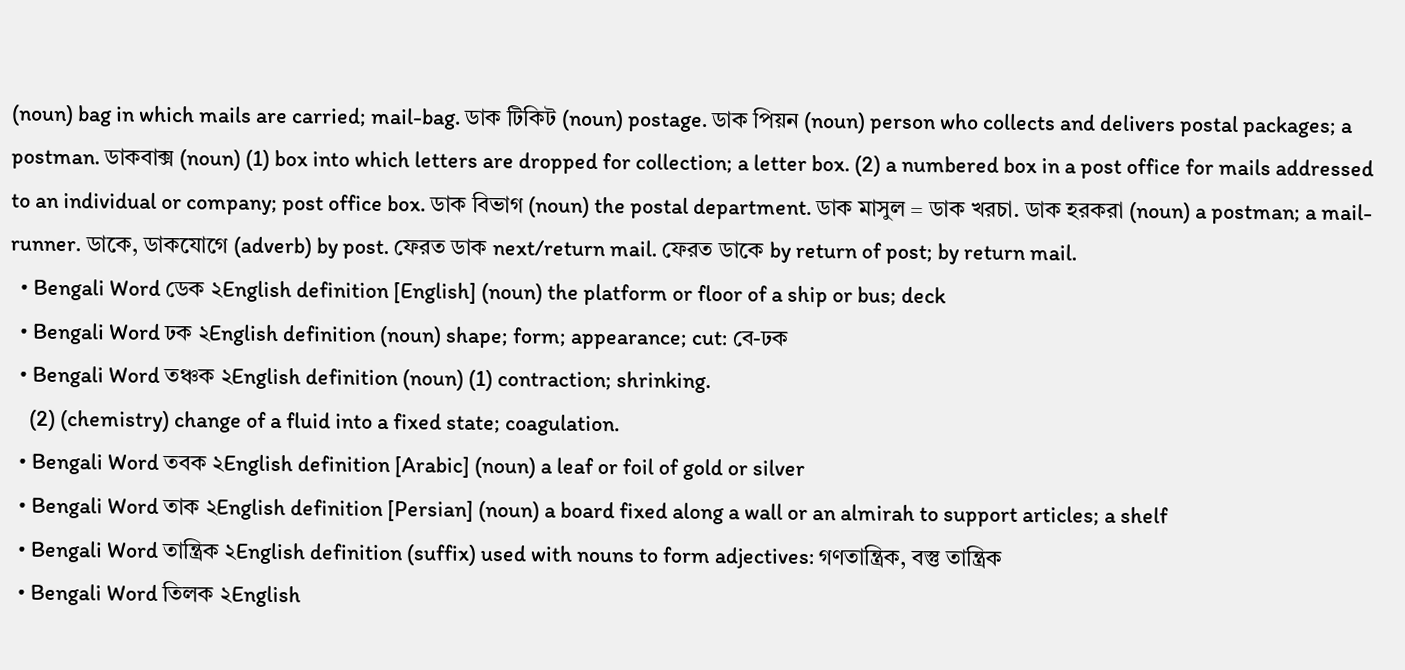(noun) bag in which mails are carried; mail-bag. ডাক টিকিট (noun) postage. ডাক পিয়ন (noun) person who collects and delivers postal packages; a postman. ডাকবাক্স (noun) (1) box into which letters are dropped for collection; a letter box. (2) a numbered box in a post office for mails addressed to an individual or company; post office box. ডাক বিভাগ (noun) the postal department. ডাক মাসুল = ডাক খরচা. ডাক হরকরা (noun) a postman; a mail-runner. ডাকে, ডাকযোগে (adverb) by post. ফেরত ডাক next/return mail. ফেরত ডাকে by return of post; by return mail.
  • Bengali Word ডেক ২English definition [English] (noun) the platform or floor of a ship or bus; deck
  • Bengali Word ঢক ২English definition (noun) shape; form; appearance; cut: বে-ঢক
  • Bengali Word তঞ্চক ২English definition (noun) (1) contraction; shrinking.
    (2) (chemistry) change of a fluid into a fixed state; coagulation.
  • Bengali Word তবক ২English definition [Arabic] (noun) a leaf or foil of gold or silver
  • Bengali Word তাক ২English definition [Persian] (noun) a board fixed along a wall or an almirah to support articles; a shelf
  • Bengali Word তান্ত্রিক ২English definition (suffix) used with nouns to form adjectives: গণতান্ত্রিক, বস্তু তান্ত্রিক
  • Bengali Word তিলক ২English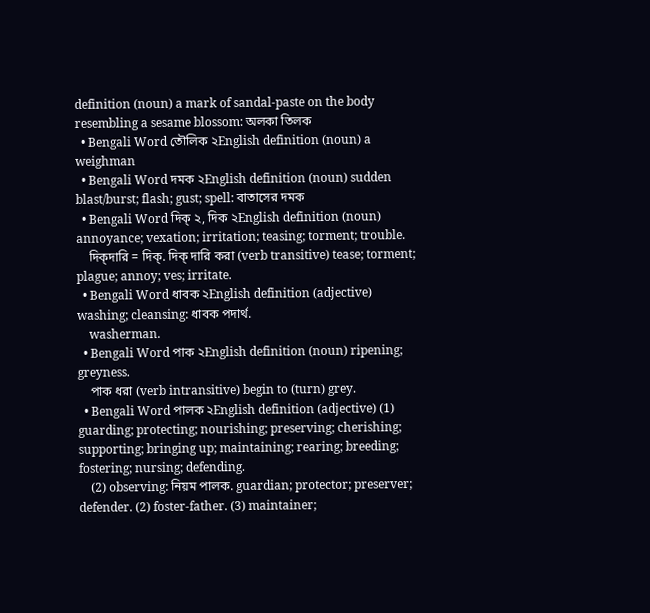definition (noun) a mark of sandal-paste on the body resembling a sesame blossom: অলকা তিলক
  • Bengali Word তৌলিক ২English definition (noun) a weighman
  • Bengali Word দমক ২English definition (noun) sudden blast/burst; flash; gust; spell: বাতাসের দমক
  • Bengali Word দিক্‌ ২, দিক ২English definition (noun) annoyance; vexation; irritation; teasing; torment; trouble.
    দিক্‌দারি = দিক্‌. দিক্‌ দারি করা (verb transitive) tease; torment; plague; annoy; ves; irritate.
  • Bengali Word ধাবক ২English definition (adjective) washing; cleansing: ধাবক পদার্থ.
    washerman.
  • Bengali Word পাক ২English definition (noun) ripening; greyness.
    পাক ধরা (verb intransitive) begin to (turn) grey.
  • Bengali Word পালক ২English definition (adjective) (1) guarding; protecting; nourishing; preserving; cherishing; supporting; bringing up; maintaining; rearing; breeding; fostering; nursing; defending.
    (2) observing: নিয়ম পালক. guardian; protector; preserver; defender. (2) foster-father. (3) maintainer;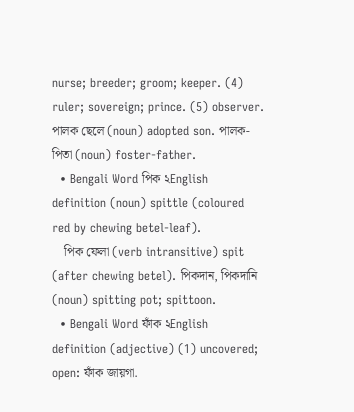nurse; breeder; groom; keeper. (4) ruler; sovereign; prince. (5) observer. পালক ছেলে (noun) adopted son. পালক-পিতা (noun) foster-father.
  • Bengali Word পিক ২English definition (noun) spittle (coloured red by chewing betel-leaf).
    পিক ফেলা (verb intransitive) spit (after chewing betel). পিকদান, পিকদানি (noun) spitting pot; spittoon.
  • Bengali Word ফাঁক ২English definition (adjective) (1) uncovered; open: ফাঁক জায়গা.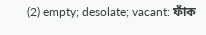(2) empty; desolate; vacant: ফাঁক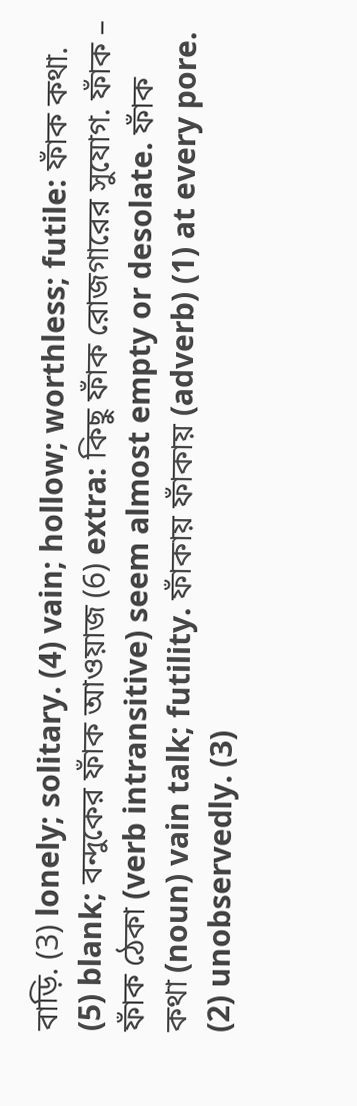বাড়ি. (3) lonely; solitary. (4) vain; hollow; worthless; futile: ফাঁক কথা. (5) blank; বন্দুকের ফাঁক আওয়াজ (6) extra: কিছু ফাঁক রোজগারের সুযোগ. ফাঁক – ফাঁক ঠেকা (verb intransitive) seem almost empty or desolate. ফাঁক কথা (noun) vain talk; futility. ফাঁকায় ফাঁকায় (adverb) (1) at every pore. (2) unobservedly. (3)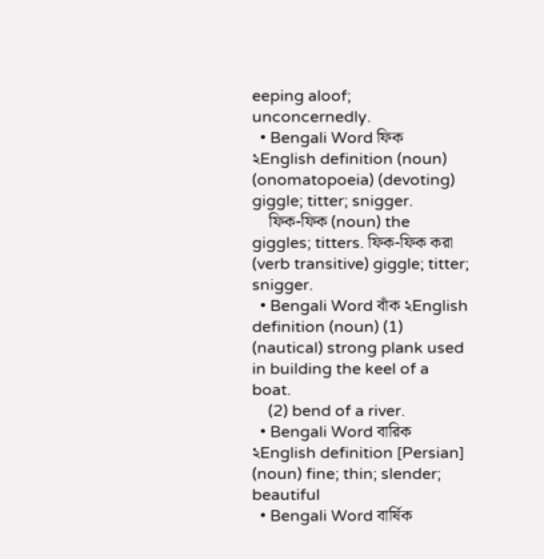eeping aloof; unconcernedly.
  • Bengali Word ফিক ২English definition (noun) (onomatopoeia) (devoting) giggle; titter; snigger.
    ফিক-ফিক (noun) the giggles; titters. ফিক-ফিক করা (verb transitive) giggle; titter; snigger.
  • Bengali Word বাঁক ২English definition (noun) (1) (nautical) strong plank used in building the keel of a boat.
    (2) bend of a river.
  • Bengali Word বারিক ২English definition [Persian] (noun) fine; thin; slender; beautiful
  • Bengali Word বার্ষিক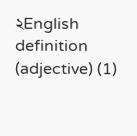২English definition (adjective) (1)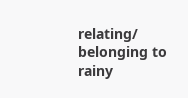relating/ belonging to rainy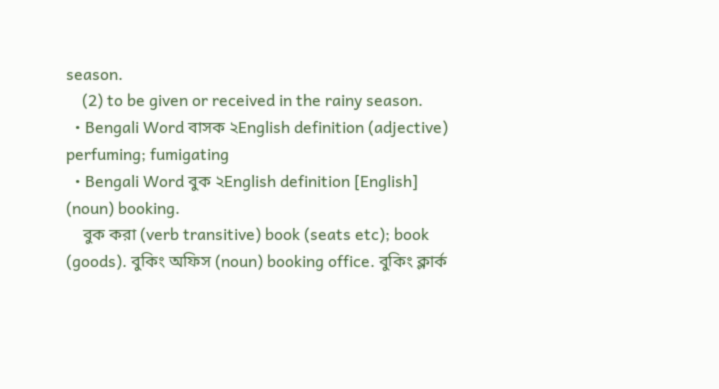season.
    (2) to be given or received in the rainy season.
  • Bengali Word বাসক ২English definition (adjective) perfuming; fumigating
  • Bengali Word বুক ২English definition [English] (noun) booking.
    বুক করা (verb transitive) book (seats etc); book (goods). বুকিং অফিস (noun) booking office. বুকিং ক্লার্ক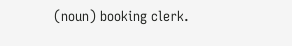(noun) booking clerk.